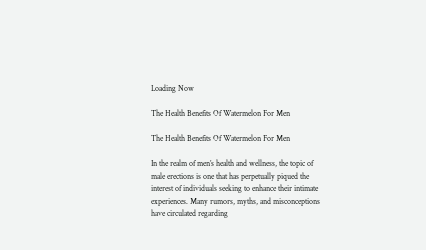Loading Now

The Health Benefits Of Watermelon For Men

The Health Benefits Of Watermelon For Men

In the realm of men’s health and wellness, the topic of male erections is one that has perpetually piqued the interest of individuals seeking to enhance their intimate experiences. Many rumors, myths, and misconceptions have circulated regarding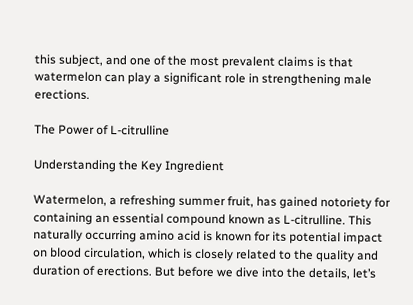this subject, and one of the most prevalent claims is that watermelon can play a significant role in strengthening male erections.

The Power of L-citrulline

Understanding the Key Ingredient

Watermelon, a refreshing summer fruit, has gained notoriety for containing an essential compound known as L-citrulline. This naturally occurring amino acid is known for its potential impact on blood circulation, which is closely related to the quality and duration of erections. But before we dive into the details, let’s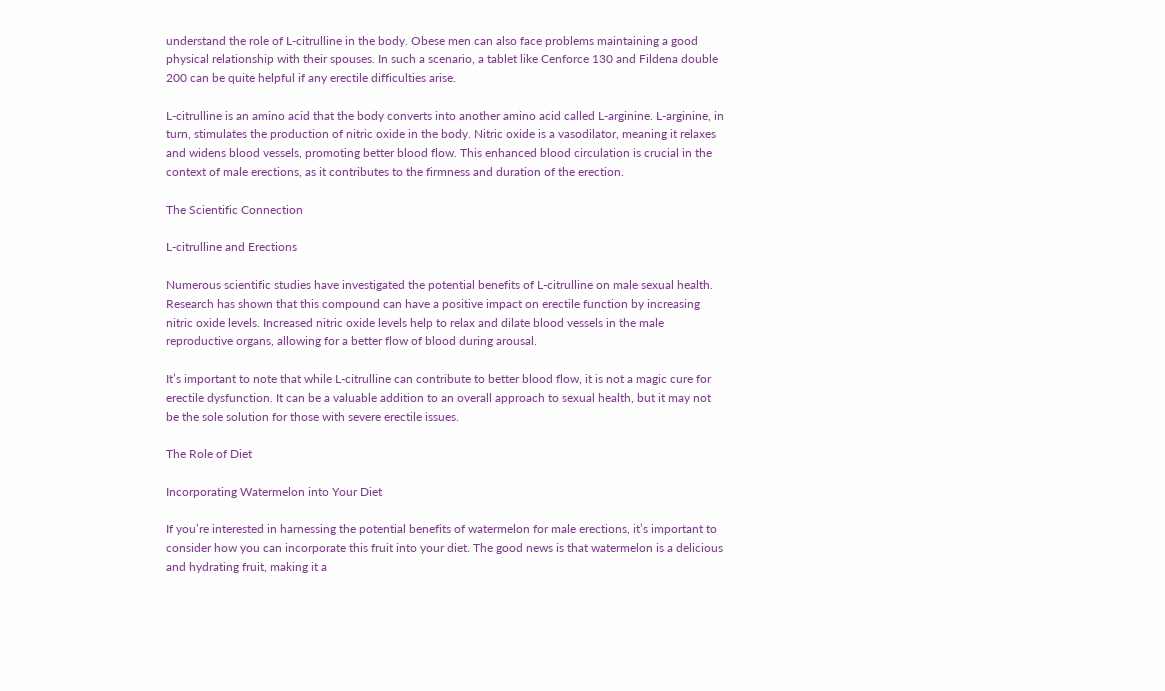understand the role of L-citrulline in the body. Obese men can also face problems maintaining a good physical relationship with their spouses. In such a scenario, a tablet like Cenforce 130 and Fildena double 200 can be quite helpful if any erectile difficulties arise.

L-citrulline is an amino acid that the body converts into another amino acid called L-arginine. L-arginine, in turn, stimulates the production of nitric oxide in the body. Nitric oxide is a vasodilator, meaning it relaxes and widens blood vessels, promoting better blood flow. This enhanced blood circulation is crucial in the context of male erections, as it contributes to the firmness and duration of the erection.

The Scientific Connection

L-citrulline and Erections

Numerous scientific studies have investigated the potential benefits of L-citrulline on male sexual health. Research has shown that this compound can have a positive impact on erectile function by increasing nitric oxide levels. Increased nitric oxide levels help to relax and dilate blood vessels in the male reproductive organs, allowing for a better flow of blood during arousal.

It’s important to note that while L-citrulline can contribute to better blood flow, it is not a magic cure for erectile dysfunction. It can be a valuable addition to an overall approach to sexual health, but it may not be the sole solution for those with severe erectile issues.

The Role of Diet

Incorporating Watermelon into Your Diet

If you’re interested in harnessing the potential benefits of watermelon for male erections, it’s important to consider how you can incorporate this fruit into your diet. The good news is that watermelon is a delicious and hydrating fruit, making it a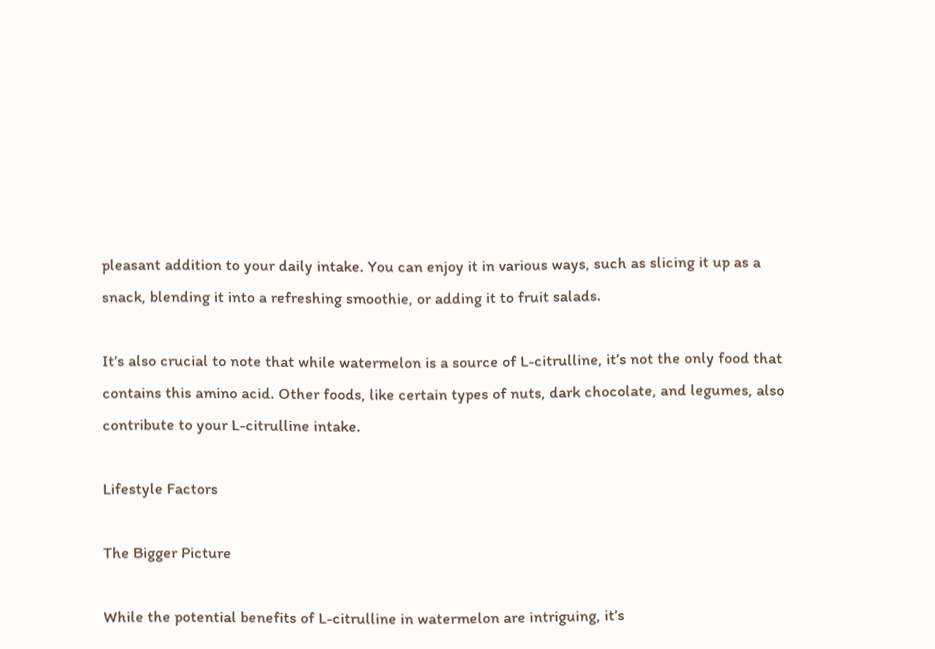pleasant addition to your daily intake. You can enjoy it in various ways, such as slicing it up as a snack, blending it into a refreshing smoothie, or adding it to fruit salads.

It’s also crucial to note that while watermelon is a source of L-citrulline, it’s not the only food that contains this amino acid. Other foods, like certain types of nuts, dark chocolate, and legumes, also contribute to your L-citrulline intake.

Lifestyle Factors

The Bigger Picture

While the potential benefits of L-citrulline in watermelon are intriguing, it’s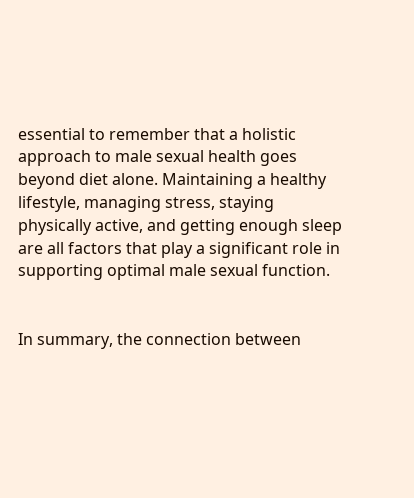essential to remember that a holistic approach to male sexual health goes beyond diet alone. Maintaining a healthy lifestyle, managing stress, staying physically active, and getting enough sleep are all factors that play a significant role in supporting optimal male sexual function.


In summary, the connection between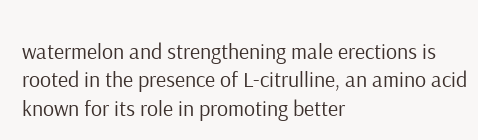watermelon and strengthening male erections is rooted in the presence of L-citrulline, an amino acid known for its role in promoting better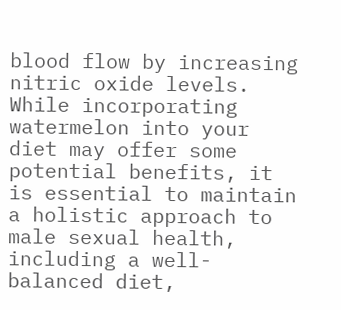blood flow by increasing nitric oxide levels. While incorporating watermelon into your diet may offer some potential benefits, it is essential to maintain a holistic approach to male sexual health, including a well-balanced diet,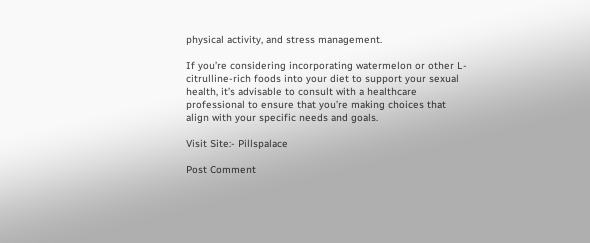physical activity, and stress management.

If you’re considering incorporating watermelon or other L-citrulline-rich foods into your diet to support your sexual health, it’s advisable to consult with a healthcare professional to ensure that you’re making choices that align with your specific needs and goals.

Visit Site:- Pillspalace

Post Comment